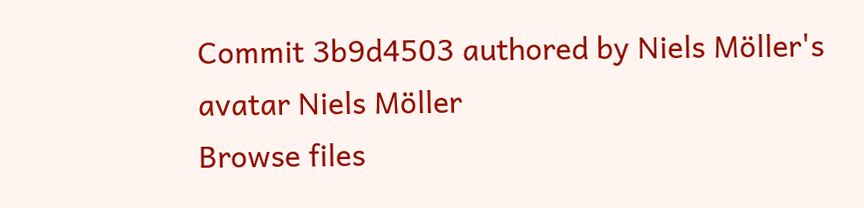Commit 3b9d4503 authored by Niels Möller's avatar Niels Möller
Browse files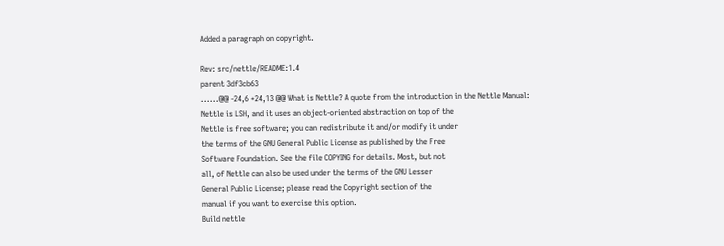Added a paragraph on copyright.

Rev: src/nettle/README:1.4
parent 3df3cb63
......@@ -24,6 +24,13 @@ What is Nettle? A quote from the introduction in the Nettle Manual:
Nettle is LSH, and it uses an object-oriented abstraction on top of the
Nettle is free software; you can redistribute it and/or modify it under
the terms of the GNU General Public License as published by the Free
Software Foundation. See the file COPYING for details. Most, but not
all, of Nettle can also be used under the terms of the GNU Lesser
General Public License; please read the Copyright section of the
manual if you want to exercise this option.
Build nettle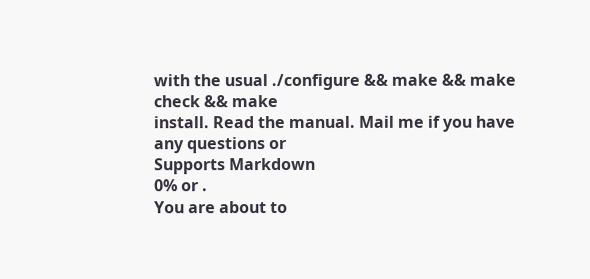with the usual ./configure && make && make check && make
install. Read the manual. Mail me if you have any questions or
Supports Markdown
0% or .
You are about to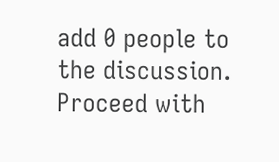add 0 people to the discussion. Proceed with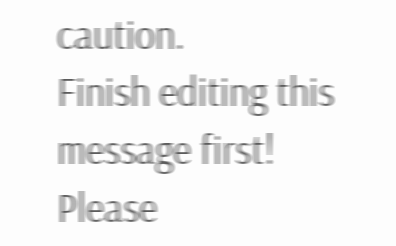caution.
Finish editing this message first!
Please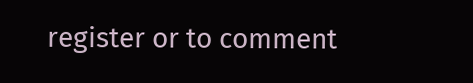register or to comment